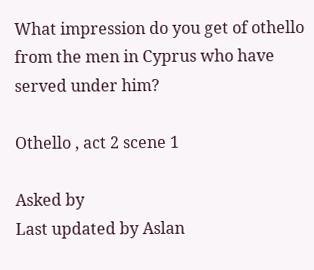What impression do you get of othello from the men in Cyprus who have served under him?

Othello , act 2 scene 1

Asked by
Last updated by Aslan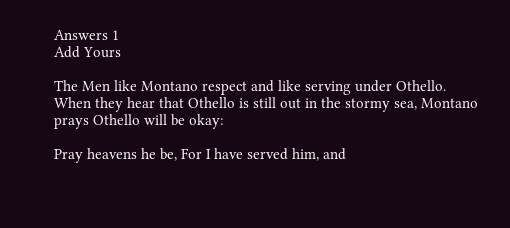Answers 1
Add Yours

The Men like Montano respect and like serving under Othello. When they hear that Othello is still out in the stormy sea, Montano prays Othello will be okay:

Pray heavens he be, For I have served him, and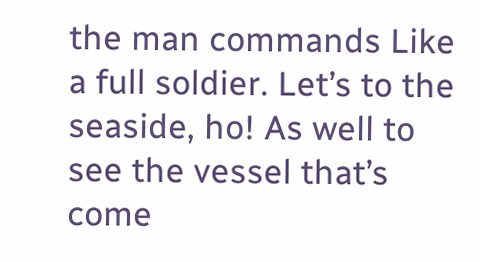the man commands Like a full soldier. Let’s to the seaside, ho! As well to see the vessel that’s come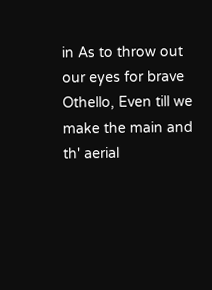in As to throw out our eyes for brave Othello, Even till we make the main and th' aerial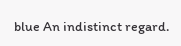blue An indistinct regard.